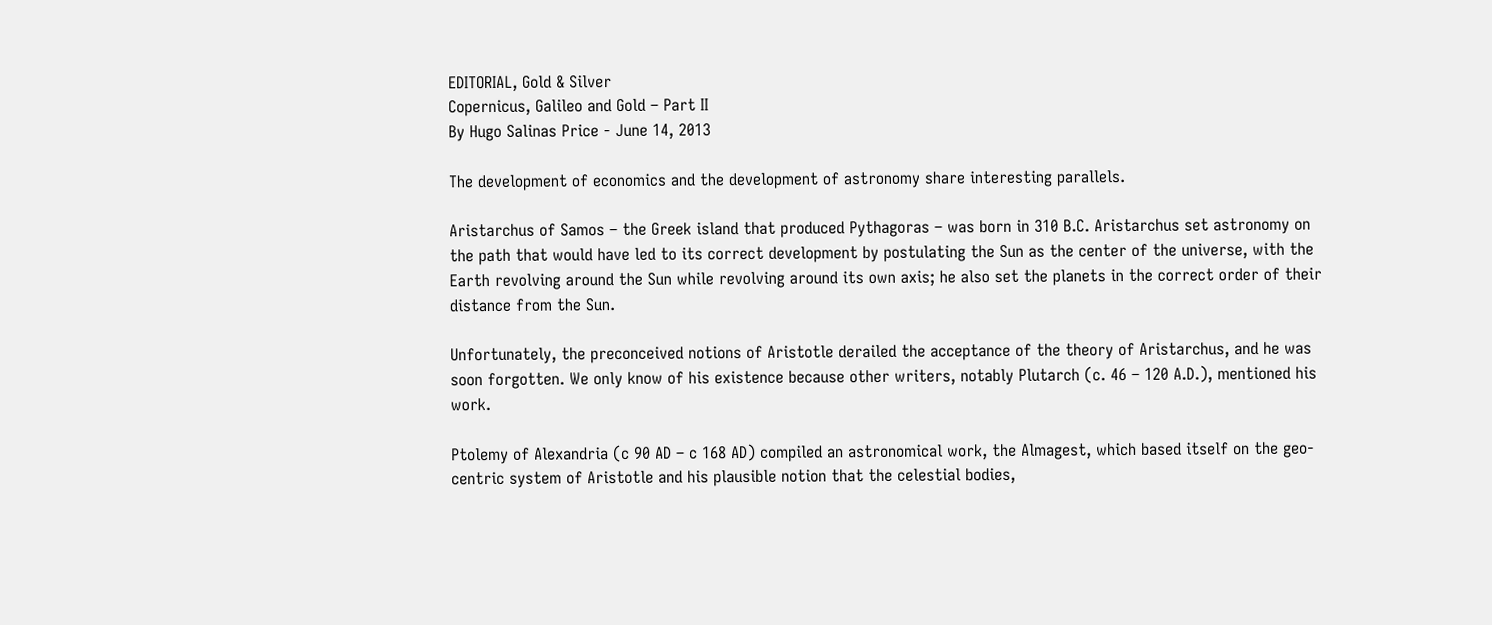EDITORIAL, Gold & Silver
Copernicus, Galileo and Gold – Part II
By Hugo Salinas Price - June 14, 2013

The development of economics and the development of astronomy share interesting parallels.

Aristarchus of Samos – the Greek island that produced Pythagoras – was born in 310 B.C. Aristarchus set astronomy on the path that would have led to its correct development by postulating the Sun as the center of the universe, with the Earth revolving around the Sun while revolving around its own axis; he also set the planets in the correct order of their distance from the Sun.

Unfortunately, the preconceived notions of Aristotle derailed the acceptance of the theory of Aristarchus, and he was soon forgotten. We only know of his existence because other writers, notably Plutarch (c. 46 – 120 A.D.), mentioned his work.

Ptolemy of Alexandria (c 90 AD – c 168 AD) compiled an astronomical work, the Almagest, which based itself on the geo-centric system of Aristotle and his plausible notion that the celestial bodies,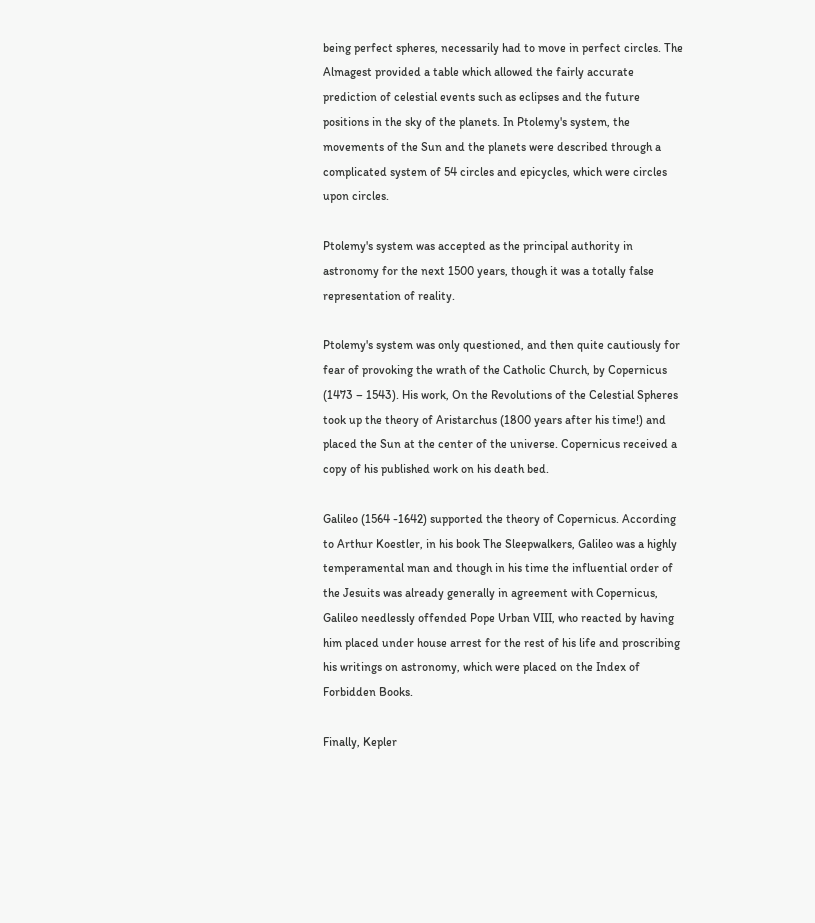being perfect spheres, necessarily had to move in perfect circles. The Almagest provided a table which allowed the fairly accurate prediction of celestial events such as eclipses and the future positions in the sky of the planets. In Ptolemy's system, the movements of the Sun and the planets were described through a complicated system of 54 circles and epicycles, which were circles upon circles.

Ptolemy's system was accepted as the principal authority in astronomy for the next 1500 years, though it was a totally false representation of reality.

Ptolemy's system was only questioned, and then quite cautiously for fear of provoking the wrath of the Catholic Church, by Copernicus (1473 – 1543). His work, On the Revolutions of the Celestial Spheres took up the theory of Aristarchus (1800 years after his time!) and placed the Sun at the center of the universe. Copernicus received a copy of his published work on his death bed.

Galileo (1564 -1642) supported the theory of Copernicus. According to Arthur Koestler, in his book The Sleepwalkers, Galileo was a highly temperamental man and though in his time the influential order of the Jesuits was already generally in agreement with Copernicus, Galileo needlessly offended Pope Urban VIII, who reacted by having him placed under house arrest for the rest of his life and proscribing his writings on astronomy, which were placed on the Index of Forbidden Books.

Finally, Kepler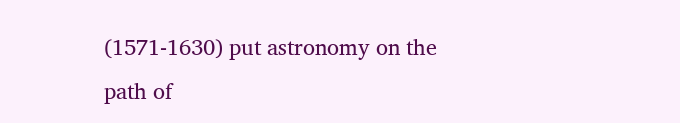(1571-1630) put astronomy on the path of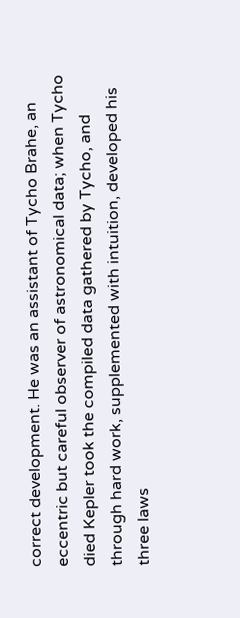correct development. He was an assistant of Tycho Brahe, an eccentric but careful observer of astronomical data; when Tycho died Kepler took the compiled data gathered by Tycho, and through hard work, supplemented with intuition, developed his three laws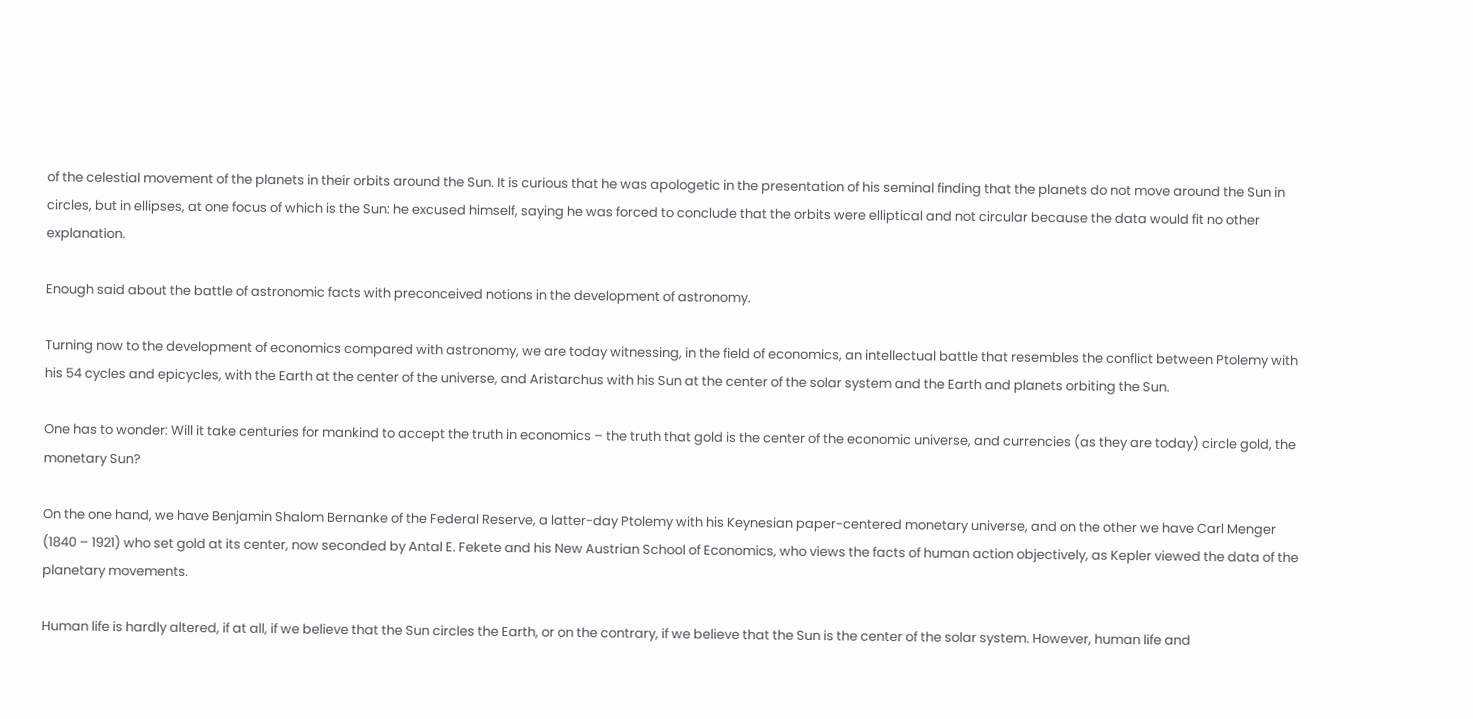of the celestial movement of the planets in their orbits around the Sun. It is curious that he was apologetic in the presentation of his seminal finding that the planets do not move around the Sun in circles, but in ellipses, at one focus of which is the Sun: he excused himself, saying he was forced to conclude that the orbits were elliptical and not circular because the data would fit no other explanation.

Enough said about the battle of astronomic facts with preconceived notions in the development of astronomy.

Turning now to the development of economics compared with astronomy, we are today witnessing, in the field of economics, an intellectual battle that resembles the conflict between Ptolemy with his 54 cycles and epicycles, with the Earth at the center of the universe, and Aristarchus with his Sun at the center of the solar system and the Earth and planets orbiting the Sun.

One has to wonder: Will it take centuries for mankind to accept the truth in economics – the truth that gold is the center of the economic universe, and currencies (as they are today) circle gold, the monetary Sun?

On the one hand, we have Benjamin Shalom Bernanke of the Federal Reserve, a latter-day Ptolemy with his Keynesian paper-centered monetary universe, and on the other we have Carl Menger (1840 – 1921) who set gold at its center, now seconded by Antal E. Fekete and his New Austrian School of Economics, who views the facts of human action objectively, as Kepler viewed the data of the planetary movements.

Human life is hardly altered, if at all, if we believe that the Sun circles the Earth, or on the contrary, if we believe that the Sun is the center of the solar system. However, human life and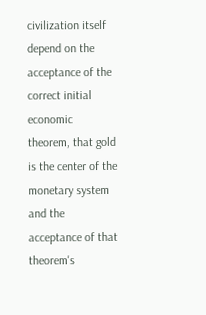civilization itself depend on the acceptance of the correct initial economic theorem, that gold is the center of the monetary system and the acceptance of that theorem's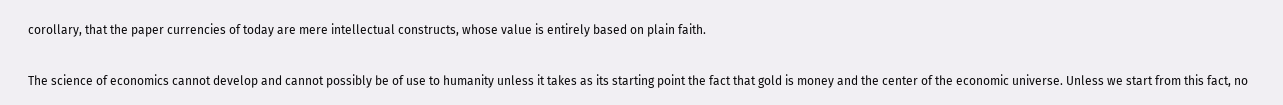corollary, that the paper currencies of today are mere intellectual constructs, whose value is entirely based on plain faith.

The science of economics cannot develop and cannot possibly be of use to humanity unless it takes as its starting point the fact that gold is money and the center of the economic universe. Unless we start from this fact, no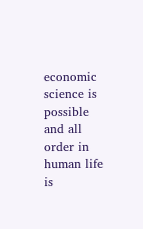economic science is possible and all order in human life is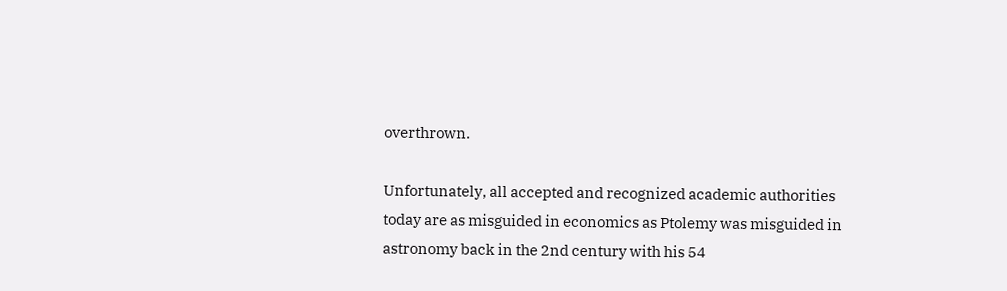overthrown.

Unfortunately, all accepted and recognized academic authorities today are as misguided in economics as Ptolemy was misguided in astronomy back in the 2nd century with his 54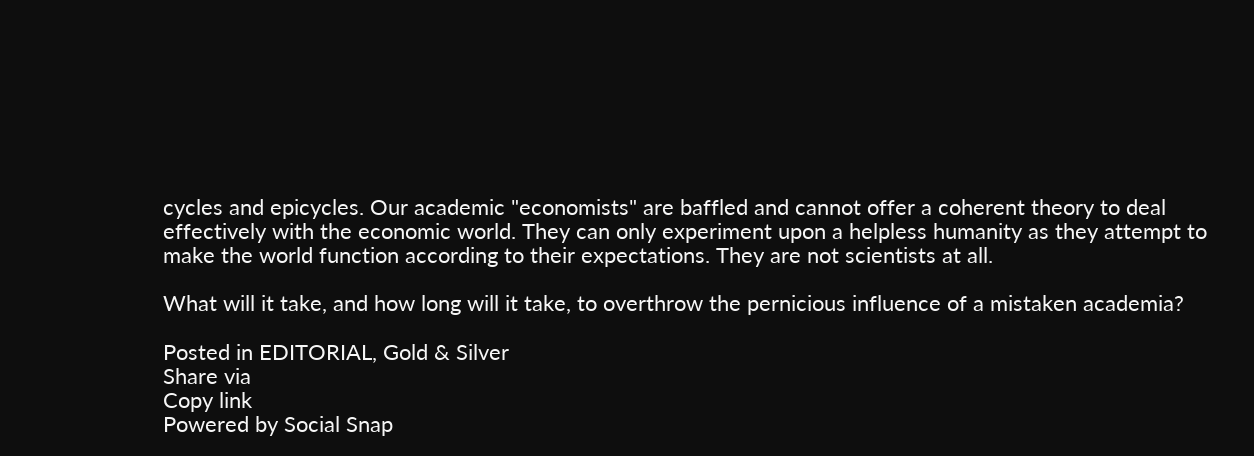cycles and epicycles. Our academic "economists" are baffled and cannot offer a coherent theory to deal effectively with the economic world. They can only experiment upon a helpless humanity as they attempt to make the world function according to their expectations. They are not scientists at all.

What will it take, and how long will it take, to overthrow the pernicious influence of a mistaken academia?

Posted in EDITORIAL, Gold & Silver
Share via
Copy link
Powered by Social Snap